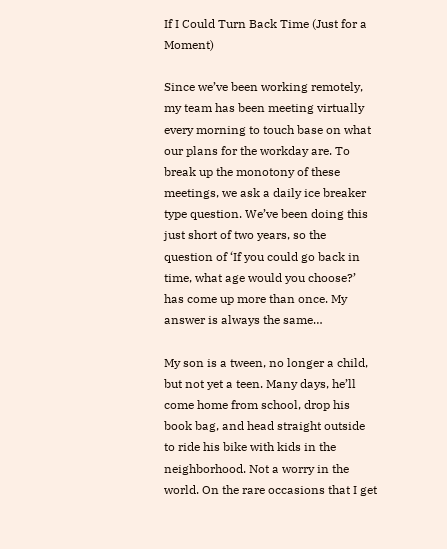If I Could Turn Back Time (Just for a Moment)

Since we’ve been working remotely, my team has been meeting virtually every morning to touch base on what our plans for the workday are. To break up the monotony of these meetings, we ask a daily ice breaker type question. We’ve been doing this just short of two years, so the question of ‘If you could go back in time, what age would you choose?’ has come up more than once. My answer is always the same…

My son is a tween, no longer a child, but not yet a teen. Many days, he’ll come home from school, drop his book bag, and head straight outside to ride his bike with kids in the neighborhood. Not a worry in the world. On the rare occasions that I get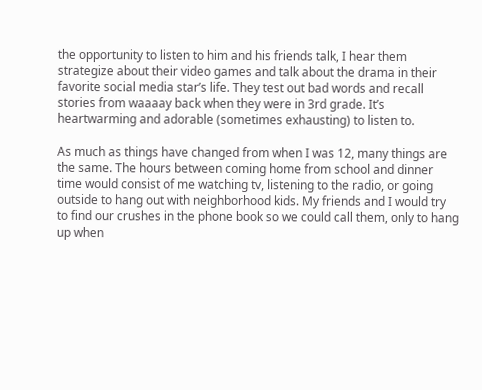the opportunity to listen to him and his friends talk, I hear them strategize about their video games and talk about the drama in their favorite social media star’s life. They test out bad words and recall stories from waaaay back when they were in 3rd grade. It’s heartwarming and adorable (sometimes exhausting) to listen to.

As much as things have changed from when I was 12, many things are the same. The hours between coming home from school and dinner time would consist of me watching tv, listening to the radio, or going outside to hang out with neighborhood kids. My friends and I would try to find our crushes in the phone book so we could call them, only to hang up when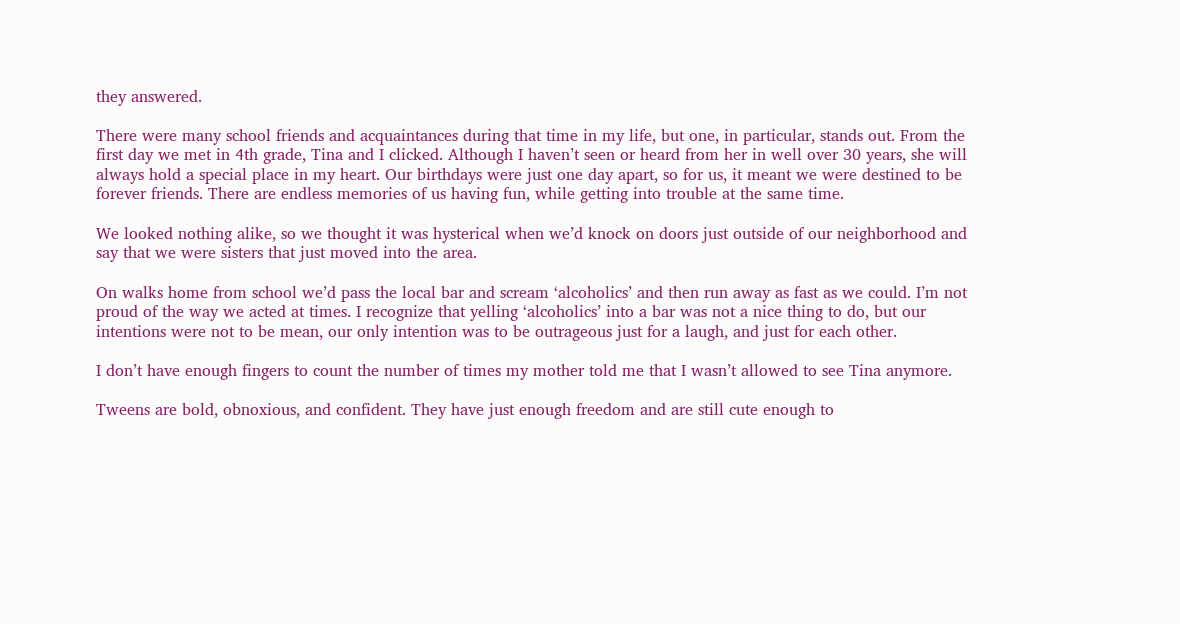they answered.

There were many school friends and acquaintances during that time in my life, but one, in particular, stands out. From the first day we met in 4th grade, Tina and I clicked. Although I haven’t seen or heard from her in well over 30 years, she will always hold a special place in my heart. Our birthdays were just one day apart, so for us, it meant we were destined to be forever friends. There are endless memories of us having fun, while getting into trouble at the same time.

We looked nothing alike, so we thought it was hysterical when we’d knock on doors just outside of our neighborhood and say that we were sisters that just moved into the area.

On walks home from school we’d pass the local bar and scream ‘alcoholics’ and then run away as fast as we could. I’m not proud of the way we acted at times. I recognize that yelling ‘alcoholics’ into a bar was not a nice thing to do, but our intentions were not to be mean, our only intention was to be outrageous just for a laugh, and just for each other.

I don’t have enough fingers to count the number of times my mother told me that I wasn’t allowed to see Tina anymore.

Tweens are bold, obnoxious, and confident. They have just enough freedom and are still cute enough to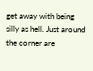get away with being silly as hell. Just around the corner are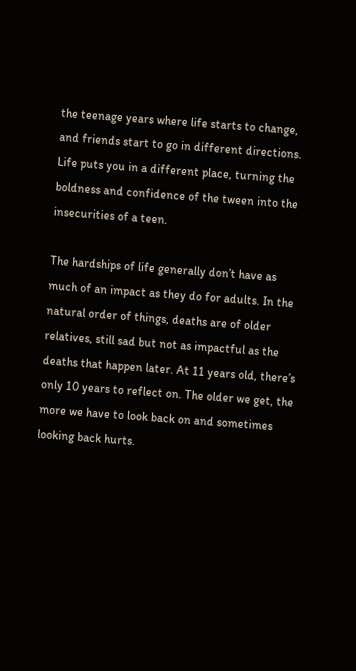the teenage years where life starts to change, and friends start to go in different directions. Life puts you in a different place, turning the boldness and confidence of the tween into the insecurities of a teen.

The hardships of life generally don’t have as much of an impact as they do for adults. In the natural order of things, deaths are of older relatives, still sad but not as impactful as the deaths that happen later. At 11 years old, there’s only 10 years to reflect on. The older we get, the more we have to look back on and sometimes looking back hurts.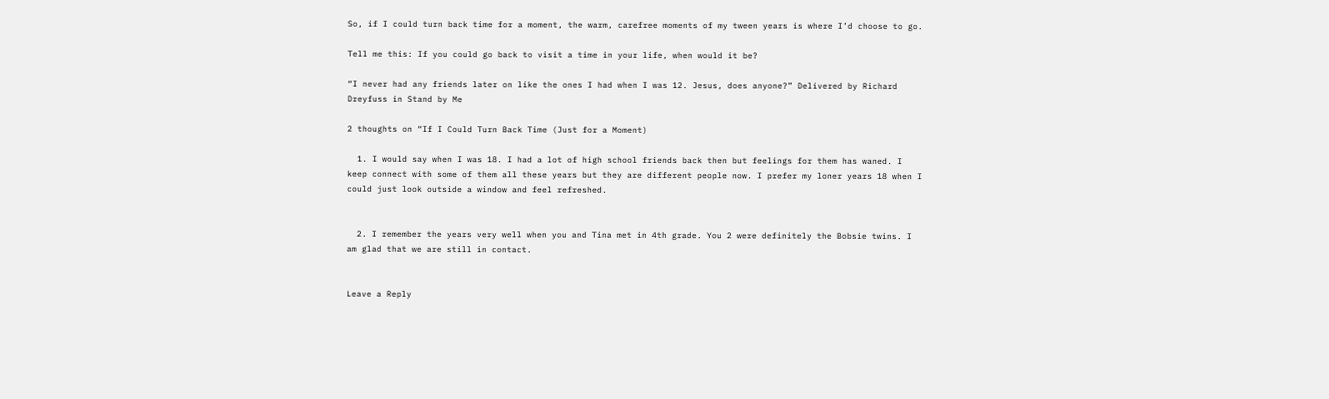So, if I could turn back time for a moment, the warm, carefree moments of my tween years is where I’d choose to go.

Tell me this: If you could go back to visit a time in your life, when would it be?

“I never had any friends later on like the ones I had when I was 12. Jesus, does anyone?” Delivered by Richard Dreyfuss in Stand by Me

2 thoughts on “If I Could Turn Back Time (Just for a Moment)

  1. I would say when I was 18. I had a lot of high school friends back then but feelings for them has waned. I keep connect with some of them all these years but they are different people now. I prefer my loner years 18 when I could just look outside a window and feel refreshed.


  2. I remember the years very well when you and Tina met in 4th grade. You 2 were definitely the Bobsie twins. I am glad that we are still in contact.


Leave a Reply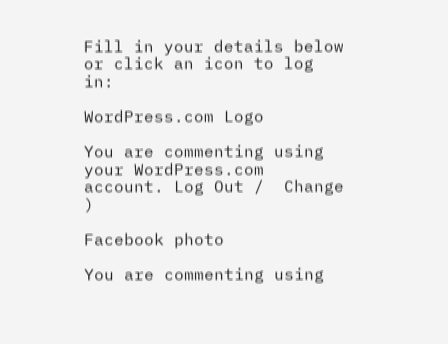Fill in your details below or click an icon to log in:

WordPress.com Logo

You are commenting using your WordPress.com account. Log Out /  Change )

Facebook photo

You are commenting using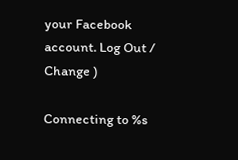your Facebook account. Log Out /  Change )

Connecting to %s